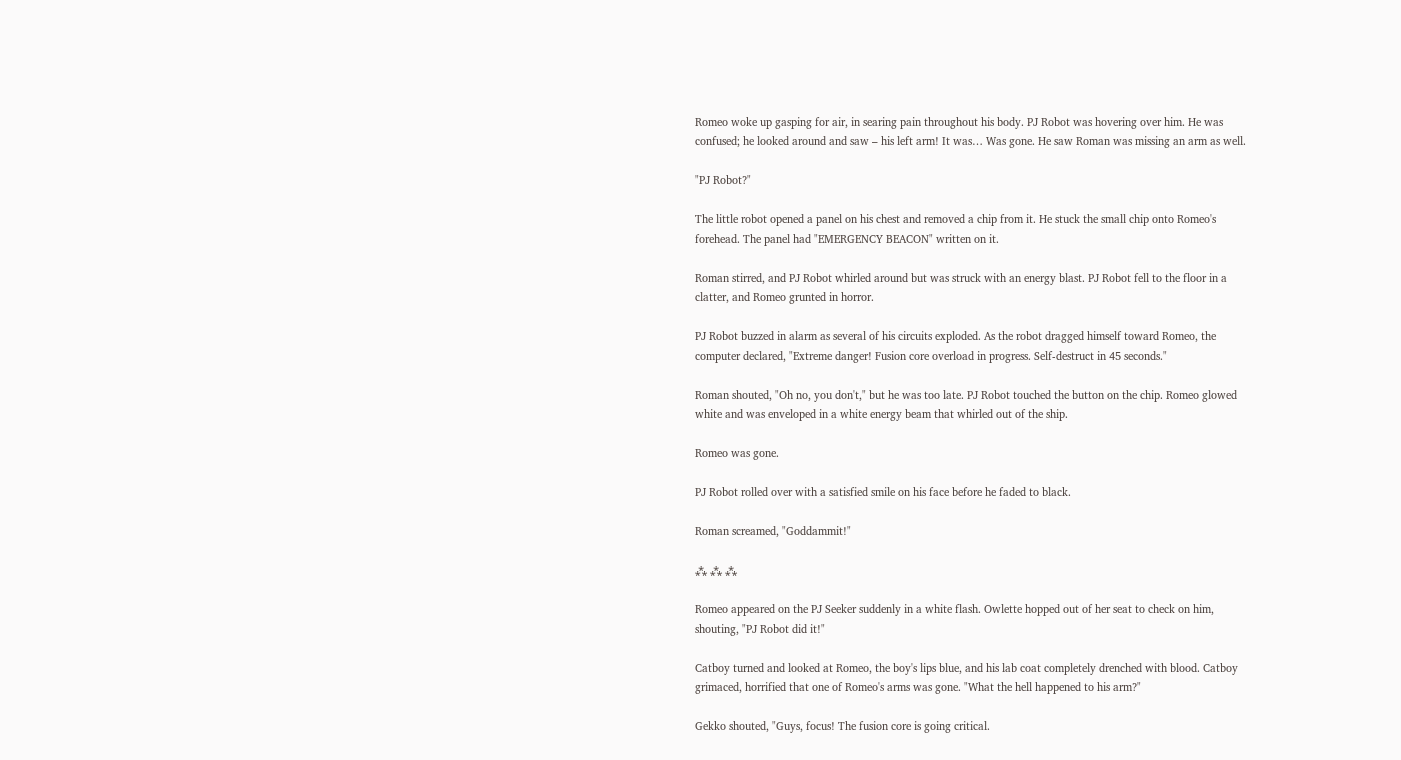Romeo woke up gasping for air, in searing pain throughout his body. PJ Robot was hovering over him. He was confused; he looked around and saw – his left arm! It was… Was gone. He saw Roman was missing an arm as well.

"PJ Robot?"

The little robot opened a panel on his chest and removed a chip from it. He stuck the small chip onto Romeo's forehead. The panel had "EMERGENCY BEACON" written on it.

Roman stirred, and PJ Robot whirled around but was struck with an energy blast. PJ Robot fell to the floor in a clatter, and Romeo grunted in horror.

PJ Robot buzzed in alarm as several of his circuits exploded. As the robot dragged himself toward Romeo, the computer declared, "Extreme danger! Fusion core overload in progress. Self-destruct in 45 seconds."

Roman shouted, "Oh no, you don't," but he was too late. PJ Robot touched the button on the chip. Romeo glowed white and was enveloped in a white energy beam that whirled out of the ship.

Romeo was gone.

PJ Robot rolled over with a satisfied smile on his face before he faded to black.

Roman screamed, "Goddammit!"

⁂ ⁂ ⁂

Romeo appeared on the PJ Seeker suddenly in a white flash. Owlette hopped out of her seat to check on him, shouting, "PJ Robot did it!"

Catboy turned and looked at Romeo, the boy's lips blue, and his lab coat completely drenched with blood. Catboy grimaced, horrified that one of Romeo's arms was gone. "What the hell happened to his arm?"

Gekko shouted, "Guys, focus! The fusion core is going critical.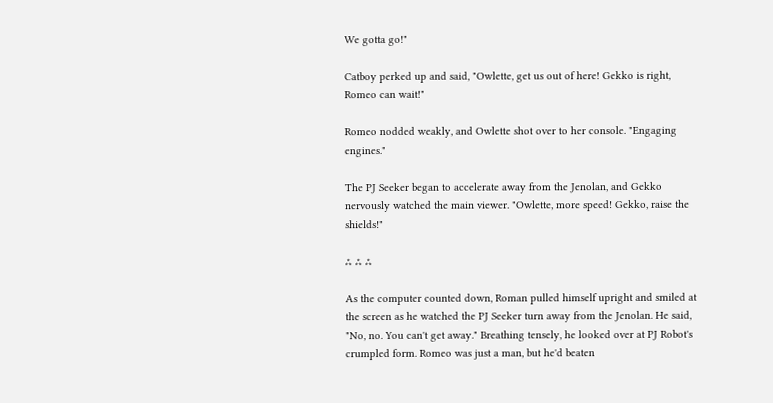We gotta go!"

Catboy perked up and said, "Owlette, get us out of here! Gekko is right, Romeo can wait!"

Romeo nodded weakly, and Owlette shot over to her console. "Engaging engines."

The PJ Seeker began to accelerate away from the Jenolan, and Gekko nervously watched the main viewer. "Owlette, more speed! Gekko, raise the shields!"

⁂ ⁂ ⁂

As the computer counted down, Roman pulled himself upright and smiled at the screen as he watched the PJ Seeker turn away from the Jenolan. He said, "No, no. You can't get away." Breathing tensely, he looked over at PJ Robot's crumpled form. Romeo was just a man, but he'd beaten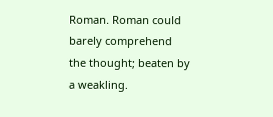Roman. Roman could barely comprehend the thought; beaten by a weakling.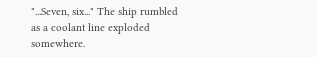"...Seven, six..." The ship rumbled as a coolant line exploded somewhere.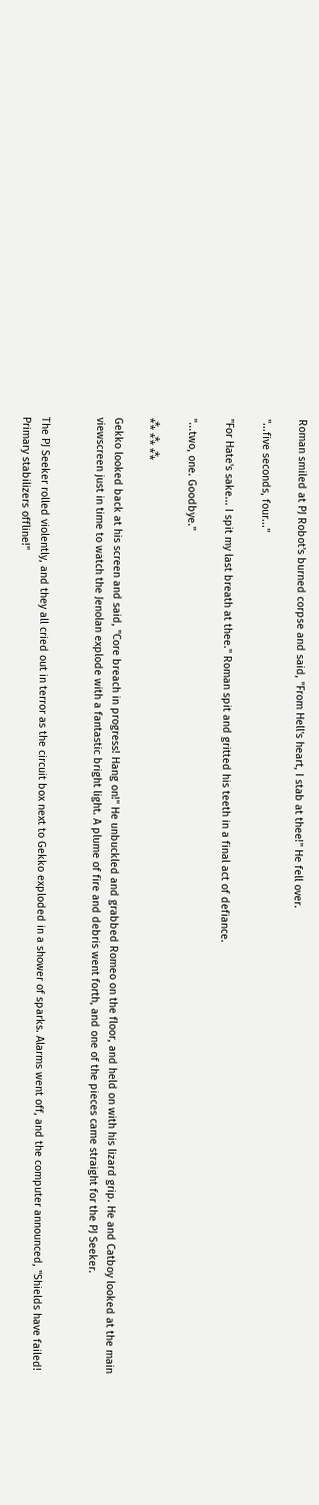Roman smiled at PJ Robot's burned corpse and said, "From Hell's heart, I stab at thee!" He fell over.

"...five seconds, four..."

"For Hate's sake... I spit my last breath at thee." Roman spit and gritted his teeth in a final act of defiance.

"...two, one. Goodbye."

⁂ ⁂ ⁂

Gekko looked back at his screen and said, "Core breach in progress! Hang on!" He unbuckled and grabbed Romeo on the floor, and held on with his lizard grip. He and Catboy looked at the main viewscreen just in time to watch the Jenolan explode with a fantastic bright light. A plume of fire and debris went forth, and one of the pieces came straight for the PJ Seeker.


The PJ Seeker rolled violently, and they all cried out in terror as the circuit box next to Gekko exploded in a shower of sparks. Alarms went off, and the computer announced, "Shields have failed! Primary stabilizers offline!"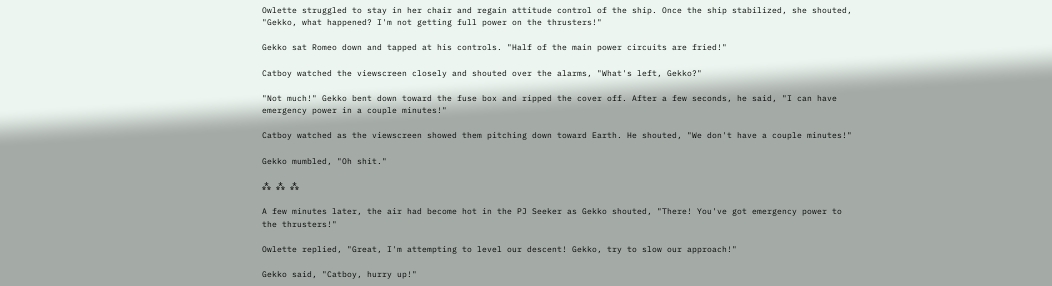Owlette struggled to stay in her chair and regain attitude control of the ship. Once the ship stabilized, she shouted, "Gekko, what happened? I'm not getting full power on the thrusters!"

Gekko sat Romeo down and tapped at his controls. "Half of the main power circuits are fried!"

Catboy watched the viewscreen closely and shouted over the alarms, "What's left, Gekko?"

"Not much!" Gekko bent down toward the fuse box and ripped the cover off. After a few seconds, he said, "I can have emergency power in a couple minutes!"

Catboy watched as the viewscreen showed them pitching down toward Earth. He shouted, "We don't have a couple minutes!"

Gekko mumbled, "Oh shit."

⁂ ⁂ ⁂

A few minutes later, the air had become hot in the PJ Seeker as Gekko shouted, "There! You've got emergency power to the thrusters!"

Owlette replied, "Great, I'm attempting to level our descent! Gekko, try to slow our approach!"

Gekko said, "Catboy, hurry up!"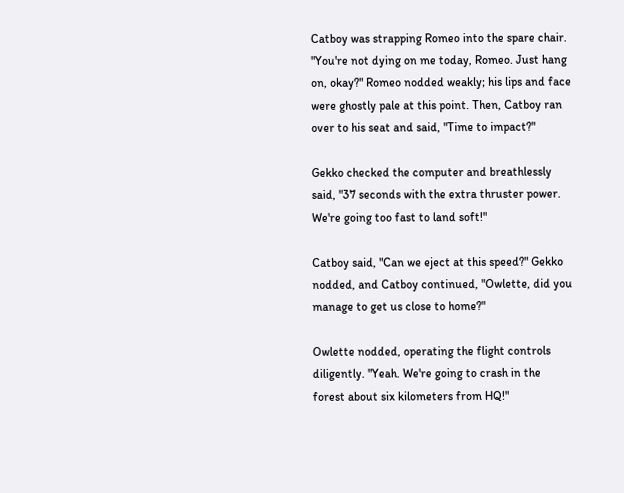Catboy was strapping Romeo into the spare chair. "You're not dying on me today, Romeo. Just hang on, okay?" Romeo nodded weakly; his lips and face were ghostly pale at this point. Then, Catboy ran over to his seat and said, "Time to impact?"

Gekko checked the computer and breathlessly said, "37 seconds with the extra thruster power. We're going too fast to land soft!"

Catboy said, "Can we eject at this speed?" Gekko nodded, and Catboy continued, "Owlette, did you manage to get us close to home?"

Owlette nodded, operating the flight controls diligently. "Yeah. We're going to crash in the forest about six kilometers from HQ!"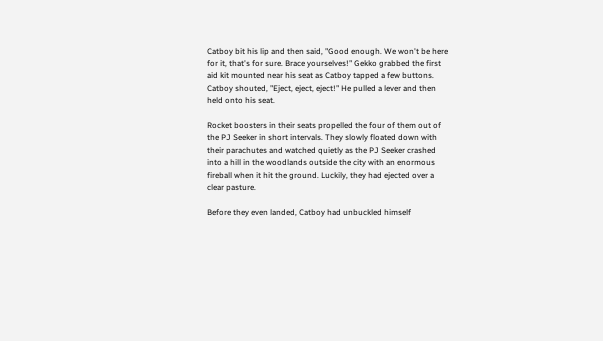Catboy bit his lip and then said, "Good enough. We won't be here for it, that's for sure. Brace yourselves!" Gekko grabbed the first aid kit mounted near his seat as Catboy tapped a few buttons. Catboy shouted, "Eject, eject, eject!" He pulled a lever and then held onto his seat.

Rocket boosters in their seats propelled the four of them out of the PJ Seeker in short intervals. They slowly floated down with their parachutes and watched quietly as the PJ Seeker crashed into a hill in the woodlands outside the city with an enormous fireball when it hit the ground. Luckily, they had ejected over a clear pasture.

Before they even landed, Catboy had unbuckled himself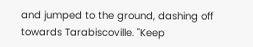and jumped to the ground, dashing off towards Tarabiscoville. "Keep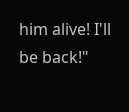him alive! I'll be back!"